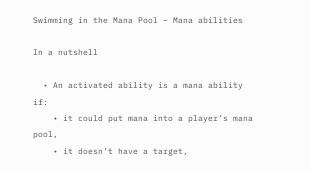Swimming in the Mana Pool – Mana abilities

In a nutshell

  • An activated ability is a mana ability if:
    • it could put mana into a player’s mana pool,
    • it doesn’t have a target,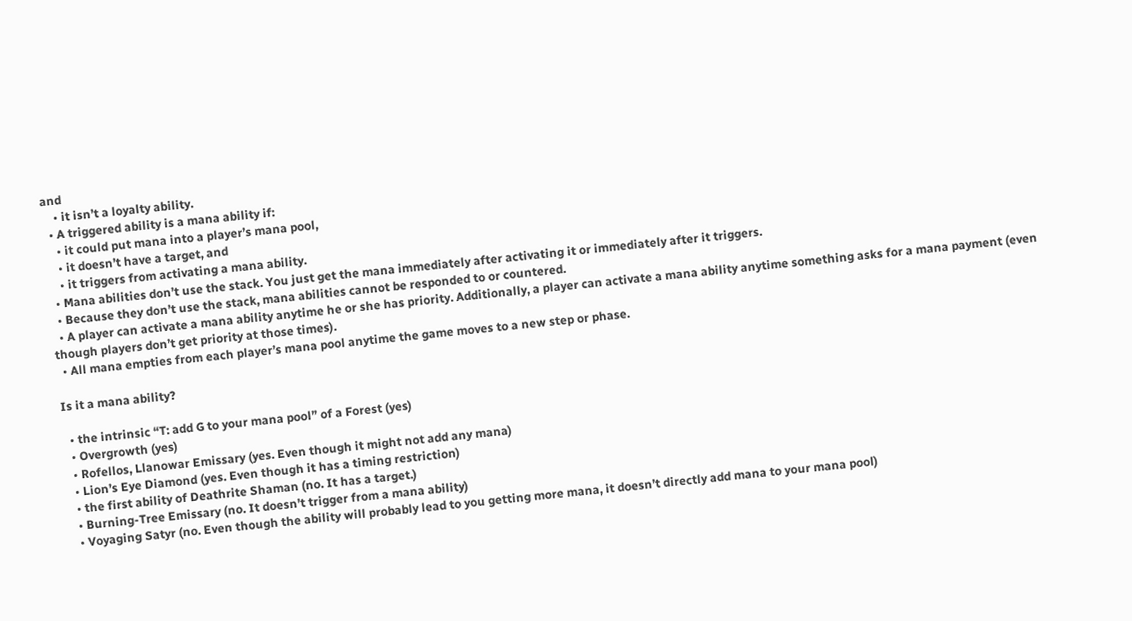and
    • it isn’t a loyalty ability.
  • A triggered ability is a mana ability if:
    • it could put mana into a player’s mana pool,
    • it doesn’t have a target, and
    • it triggers from activating a mana ability.
  • Mana abilities don’t use the stack. You just get the mana immediately after activating it or immediately after it triggers.
  • Because they don’t use the stack, mana abilities cannot be responded to or countered.
  • A player can activate a mana ability anytime he or she has priority. Additionally, a player can activate a mana ability anytime something asks for a mana payment (even though players don’t get priority at those times).
  • All mana empties from each player’s mana pool anytime the game moves to a new step or phase.

Is it a mana ability?

  • the intrinsic “T: add G to your mana pool” of a Forest (yes)
  • Overgrowth (yes)
  • Rofellos, Llanowar Emissary (yes. Even though it might not add any mana)
  • Lion’s Eye Diamond (yes. Even though it has a timing restriction)
  • the first ability of Deathrite Shaman (no. It has a target.)
  • Burning-Tree Emissary (no. It doesn’t trigger from a mana ability)
  • Voyaging Satyr (no. Even though the ability will probably lead to you getting more mana, it doesn’t directly add mana to your mana pool)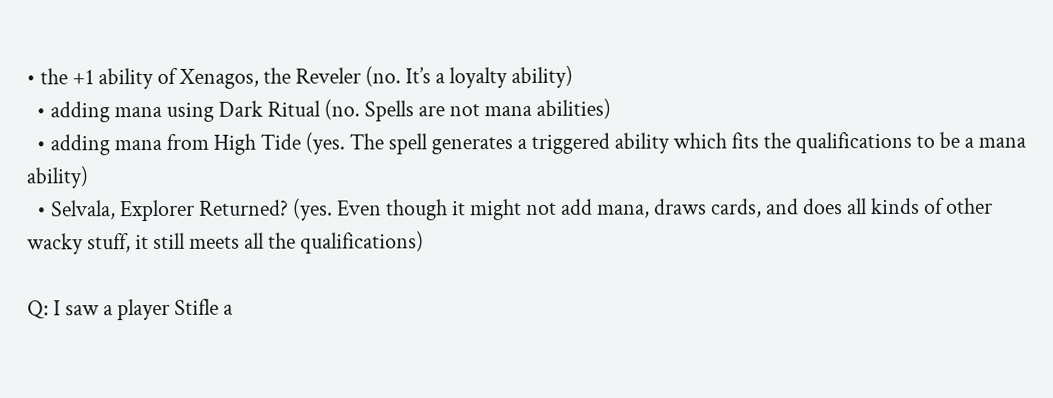• the +1 ability of Xenagos, the Reveler (no. It’s a loyalty ability)
  • adding mana using Dark Ritual (no. Spells are not mana abilities)
  • adding mana from High Tide (yes. The spell generates a triggered ability which fits the qualifications to be a mana ability)
  • Selvala, Explorer Returned? (yes. Even though it might not add mana, draws cards, and does all kinds of other wacky stuff, it still meets all the qualifications)

Q: I saw a player Stifle a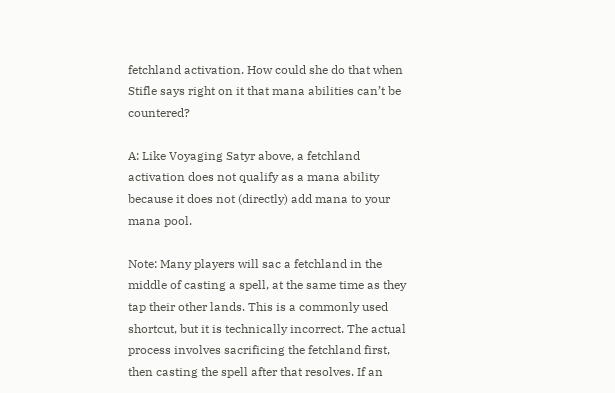fetchland activation. How could she do that when Stifle says right on it that mana abilities can’t be countered?

A: Like Voyaging Satyr above, a fetchland activation does not qualify as a mana ability because it does not (directly) add mana to your mana pool.

Note: Many players will sac a fetchland in the middle of casting a spell, at the same time as they tap their other lands. This is a commonly used shortcut, but it is technically incorrect. The actual process involves sacrificing the fetchland first, then casting the spell after that resolves. If an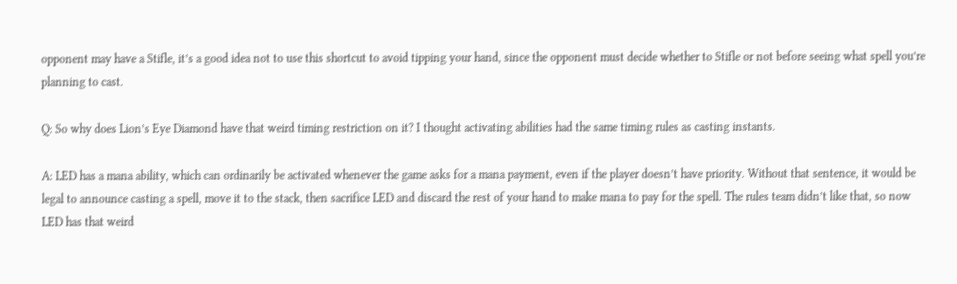opponent may have a Stifle, it’s a good idea not to use this shortcut to avoid tipping your hand, since the opponent must decide whether to Stifle or not before seeing what spell you’re planning to cast.

Q: So why does Lion’s Eye Diamond have that weird timing restriction on it? I thought activating abilities had the same timing rules as casting instants.

A: LED has a mana ability, which can ordinarily be activated whenever the game asks for a mana payment, even if the player doesn’t have priority. Without that sentence, it would be legal to announce casting a spell, move it to the stack, then sacrifice LED and discard the rest of your hand to make mana to pay for the spell. The rules team didn’t like that, so now LED has that weird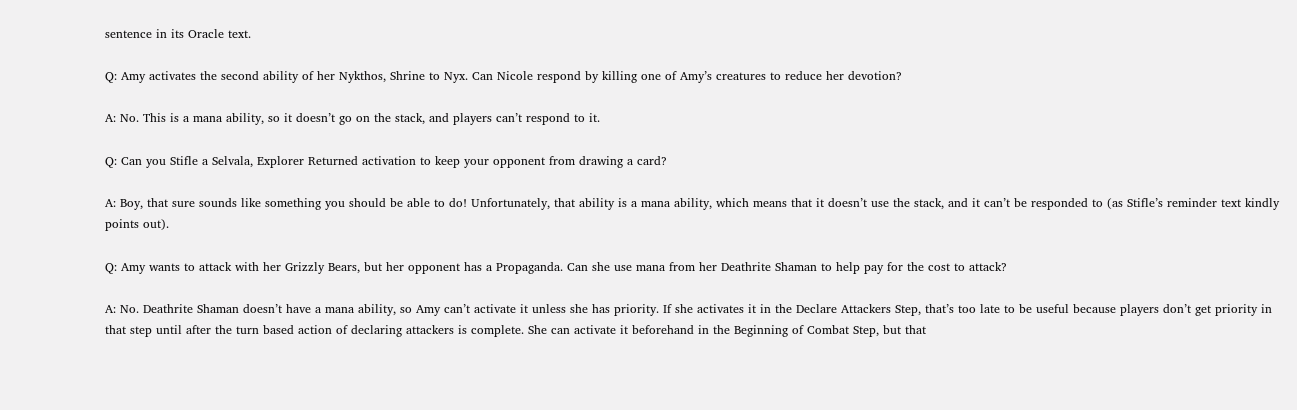sentence in its Oracle text.

Q: Amy activates the second ability of her Nykthos, Shrine to Nyx. Can Nicole respond by killing one of Amy’s creatures to reduce her devotion?

A: No. This is a mana ability, so it doesn’t go on the stack, and players can’t respond to it.

Q: Can you Stifle a Selvala, Explorer Returned activation to keep your opponent from drawing a card?

A: Boy, that sure sounds like something you should be able to do! Unfortunately, that ability is a mana ability, which means that it doesn’t use the stack, and it can’t be responded to (as Stifle’s reminder text kindly points out).

Q: Amy wants to attack with her Grizzly Bears, but her opponent has a Propaganda. Can she use mana from her Deathrite Shaman to help pay for the cost to attack?

A: No. Deathrite Shaman doesn’t have a mana ability, so Amy can’t activate it unless she has priority. If she activates it in the Declare Attackers Step, that’s too late to be useful because players don’t get priority in that step until after the turn based action of declaring attackers is complete. She can activate it beforehand in the Beginning of Combat Step, but that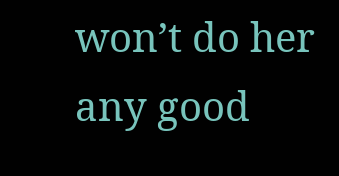won’t do her any good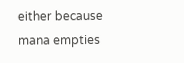either because mana empties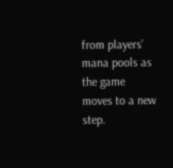from players’ mana pools as the game moves to a new step.